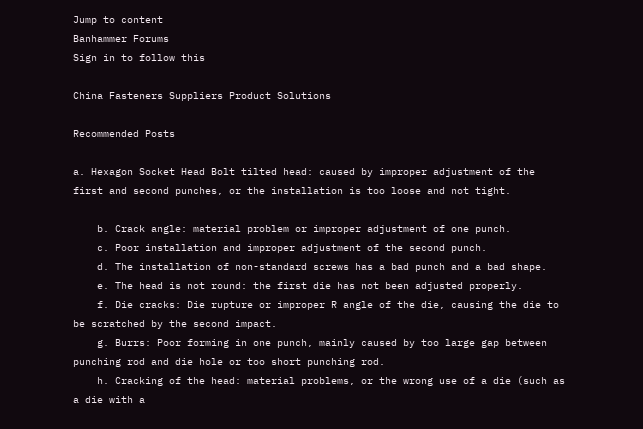Jump to content
Banhammer Forums
Sign in to follow this

China Fasteners Suppliers Product Solutions

Recommended Posts

a. Hexagon Socket Head Bolt tilted head: caused by improper adjustment of the first and second punches, or the installation is too loose and not tight.

    b. Crack angle: material problem or improper adjustment of one punch.
    c. Poor installation and improper adjustment of the second punch.
    d. The installation of non-standard screws has a bad punch and a bad shape.
    e. The head is not round: the first die has not been adjusted properly.
    f. Die cracks: Die rupture or improper R angle of the die, causing the die to be scratched by the second impact.
    g. Burrs: Poor forming in one punch, mainly caused by too large gap between punching rod and die hole or too short punching rod.
    h. Cracking of the head: material problems, or the wrong use of a die (such as a die with a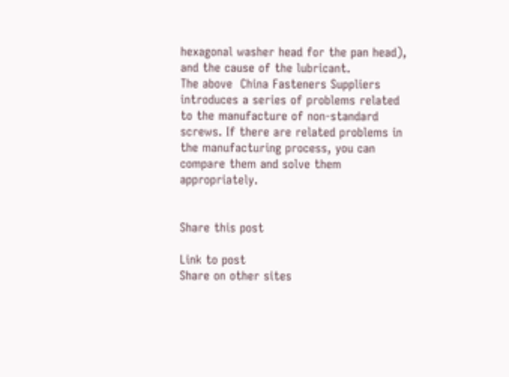hexagonal washer head for the pan head), and the cause of the lubricant.
The above  China Fasteners Suppliers  introduces a series of problems related to the manufacture of non-standard screws. If there are related problems in the manufacturing process, you can compare them and solve them appropriately.


Share this post

Link to post
Share on other sites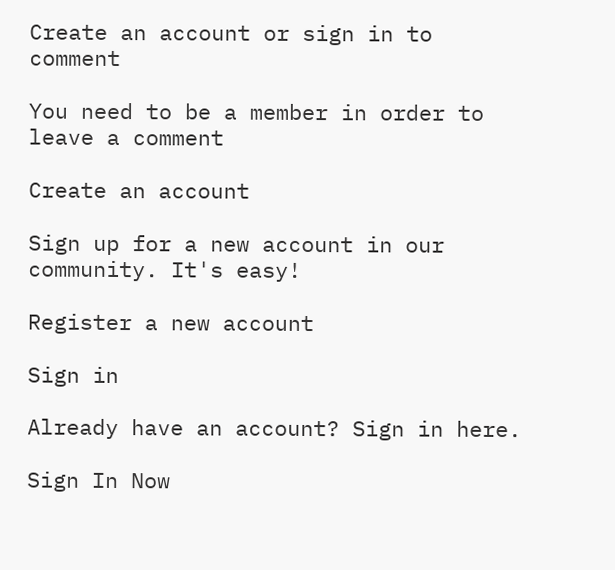Create an account or sign in to comment

You need to be a member in order to leave a comment

Create an account

Sign up for a new account in our community. It's easy!

Register a new account

Sign in

Already have an account? Sign in here.

Sign In Now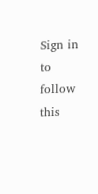Sign in to follow this